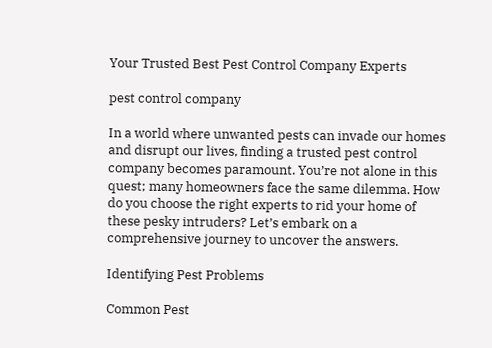Your Trusted Best Pest Control Company Experts

pest control company

In a world where unwanted pests can invade our homes and disrupt our lives, finding a trusted pest control company becomes paramount. You’re not alone in this quest; many homeowners face the same dilemma. How do you choose the right experts to rid your home of these pesky intruders? Let’s embark on a comprehensive journey to uncover the answers.

Identifying Pest Problems

Common Pest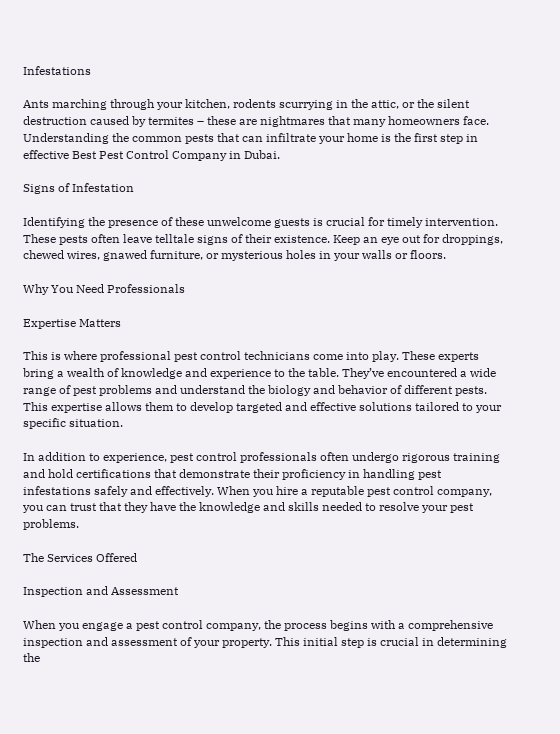Infestations

Ants marching through your kitchen, rodents scurrying in the attic, or the silent destruction caused by termites – these are nightmares that many homeowners face. Understanding the common pests that can infiltrate your home is the first step in effective Best Pest Control Company in Dubai.

Signs of Infestation

Identifying the presence of these unwelcome guests is crucial for timely intervention. These pests often leave telltale signs of their existence. Keep an eye out for droppings, chewed wires, gnawed furniture, or mysterious holes in your walls or floors.

Why You Need Professionals

Expertise Matters

This is where professional pest control technicians come into play. These experts bring a wealth of knowledge and experience to the table. They’ve encountered a wide range of pest problems and understand the biology and behavior of different pests. This expertise allows them to develop targeted and effective solutions tailored to your specific situation.

In addition to experience, pest control professionals often undergo rigorous training and hold certifications that demonstrate their proficiency in handling pest infestations safely and effectively. When you hire a reputable pest control company, you can trust that they have the knowledge and skills needed to resolve your pest problems.

The Services Offered

Inspection and Assessment

When you engage a pest control company, the process begins with a comprehensive inspection and assessment of your property. This initial step is crucial in determining the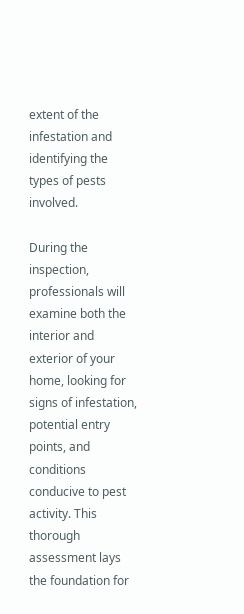extent of the infestation and identifying the types of pests involved.

During the inspection, professionals will examine both the interior and exterior of your home, looking for signs of infestation, potential entry points, and conditions conducive to pest activity. This thorough assessment lays the foundation for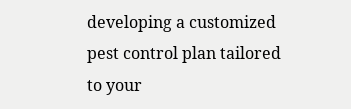developing a customized pest control plan tailored to your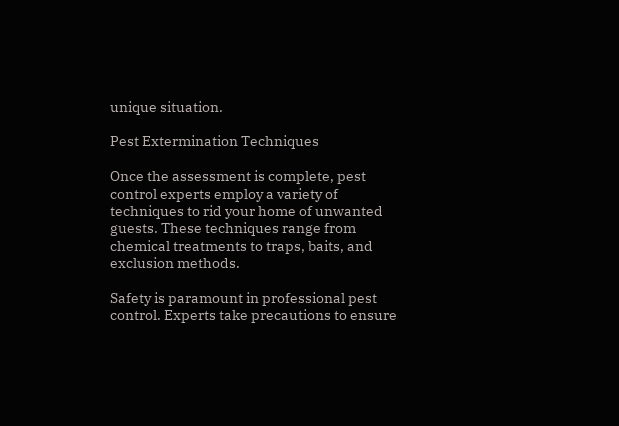unique situation.

Pest Extermination Techniques

Once the assessment is complete, pest control experts employ a variety of techniques to rid your home of unwanted guests. These techniques range from chemical treatments to traps, baits, and exclusion methods.

Safety is paramount in professional pest control. Experts take precautions to ensure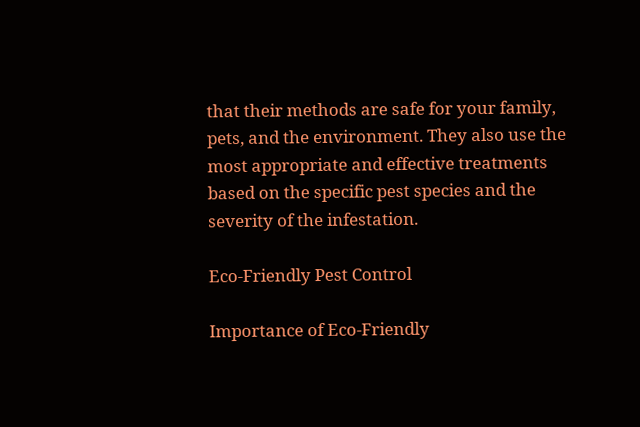that their methods are safe for your family, pets, and the environment. They also use the most appropriate and effective treatments based on the specific pest species and the severity of the infestation.

Eco-Friendly Pest Control

Importance of Eco-Friendly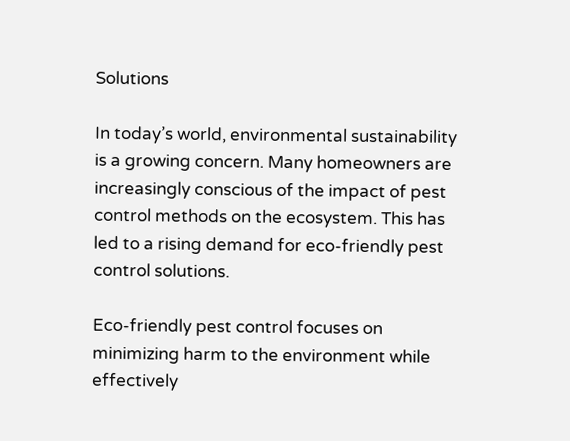Solutions

In today’s world, environmental sustainability is a growing concern. Many homeowners are increasingly conscious of the impact of pest control methods on the ecosystem. This has led to a rising demand for eco-friendly pest control solutions.

Eco-friendly pest control focuses on minimizing harm to the environment while effectively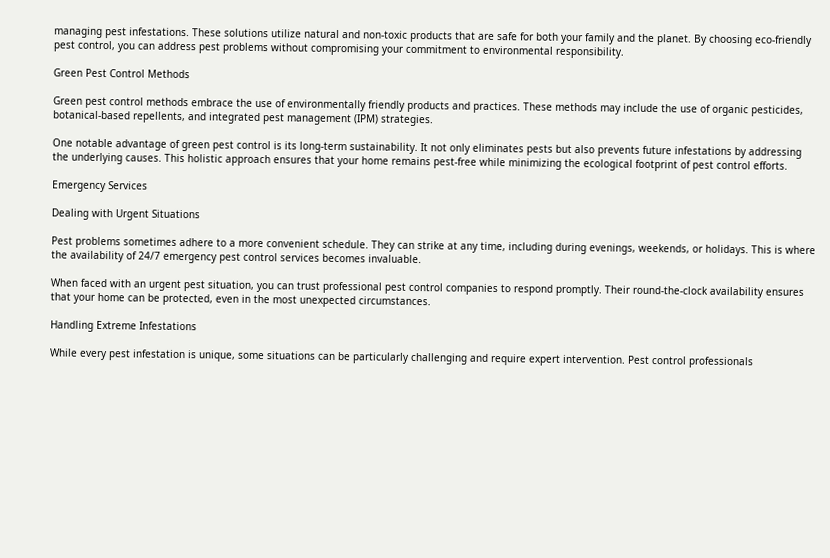managing pest infestations. These solutions utilize natural and non-toxic products that are safe for both your family and the planet. By choosing eco-friendly pest control, you can address pest problems without compromising your commitment to environmental responsibility.

Green Pest Control Methods

Green pest control methods embrace the use of environmentally friendly products and practices. These methods may include the use of organic pesticides, botanical-based repellents, and integrated pest management (IPM) strategies.

One notable advantage of green pest control is its long-term sustainability. It not only eliminates pests but also prevents future infestations by addressing the underlying causes. This holistic approach ensures that your home remains pest-free while minimizing the ecological footprint of pest control efforts.

Emergency Services

Dealing with Urgent Situations

Pest problems sometimes adhere to a more convenient schedule. They can strike at any time, including during evenings, weekends, or holidays. This is where the availability of 24/7 emergency pest control services becomes invaluable.

When faced with an urgent pest situation, you can trust professional pest control companies to respond promptly. Their round-the-clock availability ensures that your home can be protected, even in the most unexpected circumstances.

Handling Extreme Infestations

While every pest infestation is unique, some situations can be particularly challenging and require expert intervention. Pest control professionals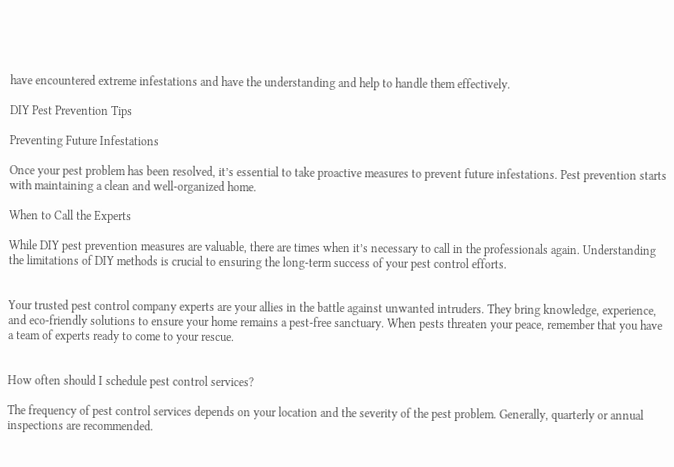have encountered extreme infestations and have the understanding and help to handle them effectively.

DIY Pest Prevention Tips

Preventing Future Infestations

Once your pest problem has been resolved, it’s essential to take proactive measures to prevent future infestations. Pest prevention starts with maintaining a clean and well-organized home.

When to Call the Experts

While DIY pest prevention measures are valuable, there are times when it’s necessary to call in the professionals again. Understanding the limitations of DIY methods is crucial to ensuring the long-term success of your pest control efforts.


Your trusted pest control company experts are your allies in the battle against unwanted intruders. They bring knowledge, experience, and eco-friendly solutions to ensure your home remains a pest-free sanctuary. When pests threaten your peace, remember that you have a team of experts ready to come to your rescue.


How often should I schedule pest control services?

The frequency of pest control services depends on your location and the severity of the pest problem. Generally, quarterly or annual inspections are recommended.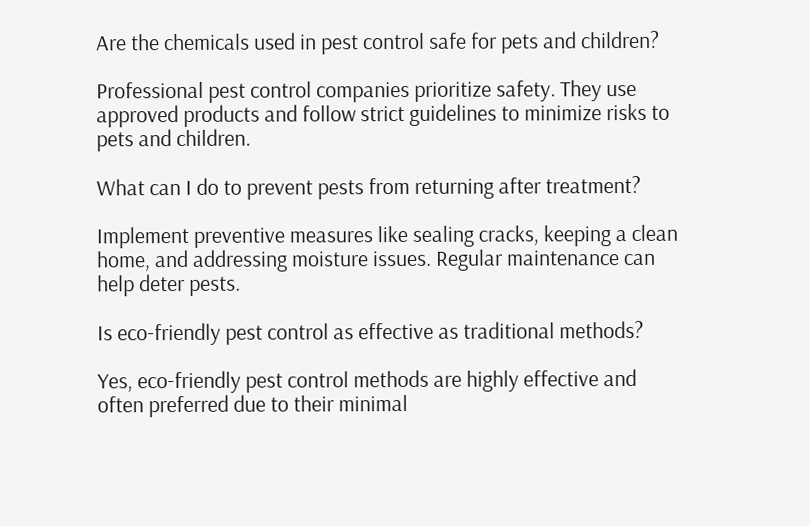Are the chemicals used in pest control safe for pets and children?

Professional pest control companies prioritize safety. They use approved products and follow strict guidelines to minimize risks to pets and children.

What can I do to prevent pests from returning after treatment?

Implement preventive measures like sealing cracks, keeping a clean home, and addressing moisture issues. Regular maintenance can help deter pests.

Is eco-friendly pest control as effective as traditional methods?

Yes, eco-friendly pest control methods are highly effective and often preferred due to their minimal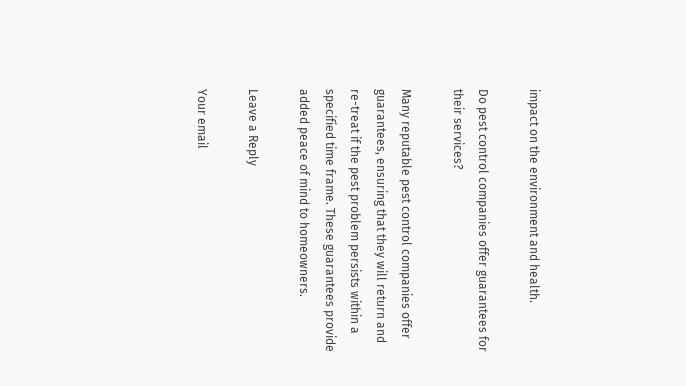impact on the environment and health.

Do pest control companies offer guarantees for their services?

Many reputable pest control companies offer guarantees, ensuring that they will return and re-treat if the pest problem persists within a specified time frame. These guarantees provide added peace of mind to homeowners.

Leave a Reply

Your email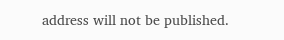address will not be published.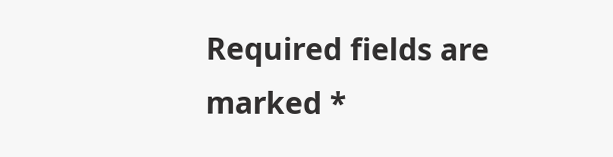Required fields are marked *